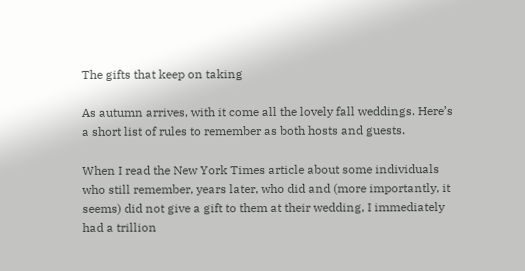The gifts that keep on taking

As autumn arrives, with it come all the lovely fall weddings. Here’s a short list of rules to remember as both hosts and guests.

When I read the New York Times article about some individuals who still remember, years later, who did and (more importantly, it seems) did not give a gift to them at their wedding, I immediately had a trillion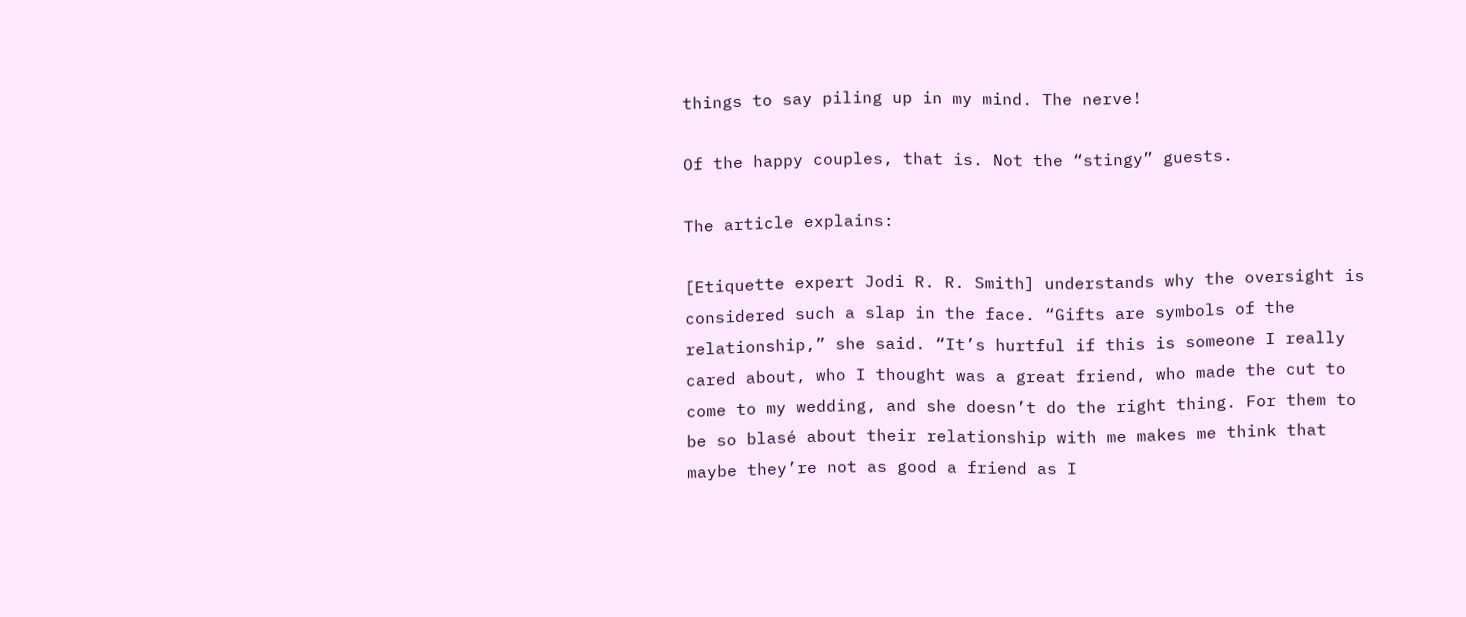things to say piling up in my mind. The nerve!

Of the happy couples, that is. Not the “stingy” guests.

The article explains:

[Etiquette expert Jodi R. R. Smith] understands why the oversight is considered such a slap in the face. “Gifts are symbols of the relationship,” she said. “It’s hurtful if this is someone I really cared about, who I thought was a great friend, who made the cut to come to my wedding, and she doesn’t do the right thing. For them to be so blasé about their relationship with me makes me think that maybe they’re not as good a friend as I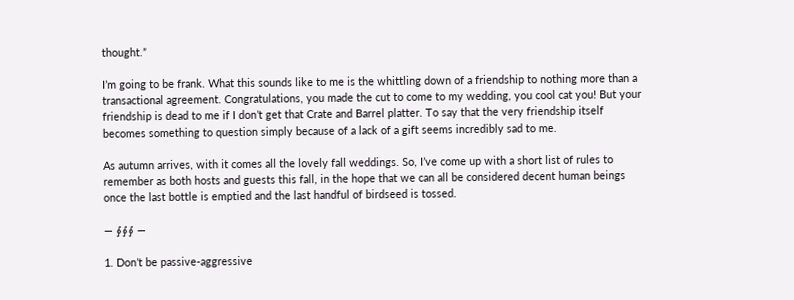thought.”

I’m going to be frank. What this sounds like to me is the whittling down of a friendship to nothing more than a transactional agreement. Congratulations, you made the cut to come to my wedding, you cool cat you! But your friendship is dead to me if I don’t get that Crate and Barrel platter. To say that the very friendship itself becomes something to question simply because of a lack of a gift seems incredibly sad to me.

As autumn arrives, with it comes all the lovely fall weddings. So, I’ve come up with a short list of rules to remember as both hosts and guests this fall, in the hope that we can all be considered decent human beings once the last bottle is emptied and the last handful of birdseed is tossed.

— ∮∮∮ —

1. Don’t be passive-aggressive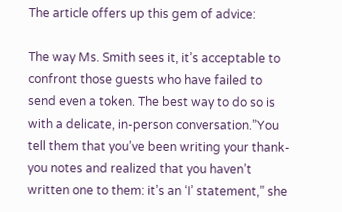The article offers up this gem of advice:

The way Ms. Smith sees it, it’s acceptable to confront those guests who have failed to send even a token. The best way to do so is with a delicate, in-person conversation.”You tell them that you’ve been writing your thank-you notes and realized that you haven’t written one to them: it’s an ‘I’ statement,” she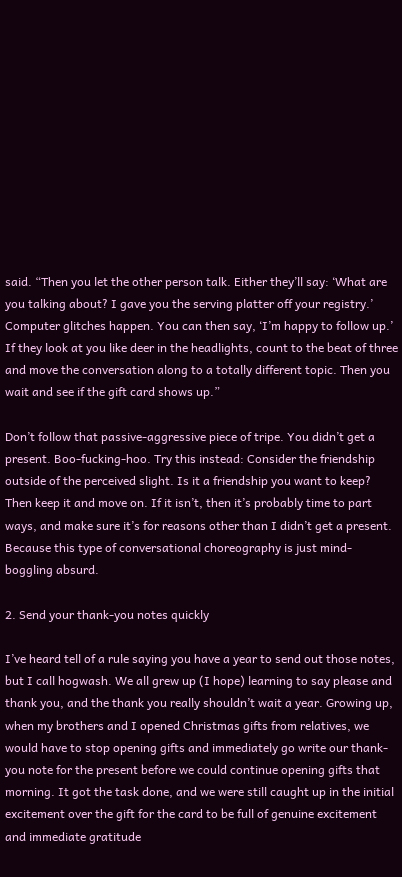said. “Then you let the other person talk. Either they’ll say: ‘What are you talking about? I gave you the serving platter off your registry.’ Computer glitches happen. You can then say, ‘I’m happy to follow up.’ If they look at you like deer in the headlights, count to the beat of three and move the conversation along to a totally different topic. Then you wait and see if the gift card shows up.”

Don’t follow that passive-aggressive piece of tripe. You didn’t get a present. Boo-fucking-hoo. Try this instead: Consider the friendship outside of the perceived slight. Is it a friendship you want to keep? Then keep it and move on. If it isn’t, then it’s probably time to part ways, and make sure it’s for reasons other than I didn’t get a present. Because this type of conversational choreography is just mind-boggling absurd.

2. Send your thank-you notes quickly

I’ve heard tell of a rule saying you have a year to send out those notes, but I call hogwash. We all grew up (I hope) learning to say please and thank you, and the thank you really shouldn’t wait a year. Growing up, when my brothers and I opened Christmas gifts from relatives, we would have to stop opening gifts and immediately go write our thank-you note for the present before we could continue opening gifts that morning. It got the task done, and we were still caught up in the initial excitement over the gift for the card to be full of genuine excitement and immediate gratitude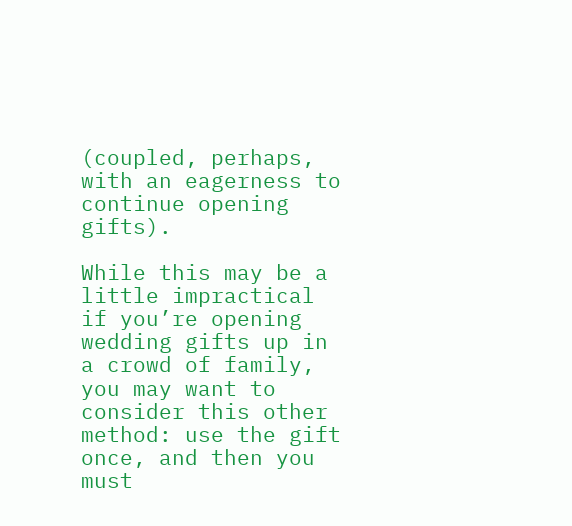(coupled, perhaps, with an eagerness to continue opening gifts).

While this may be a little impractical if you’re opening wedding gifts up in a crowd of family, you may want to consider this other method: use the gift once, and then you must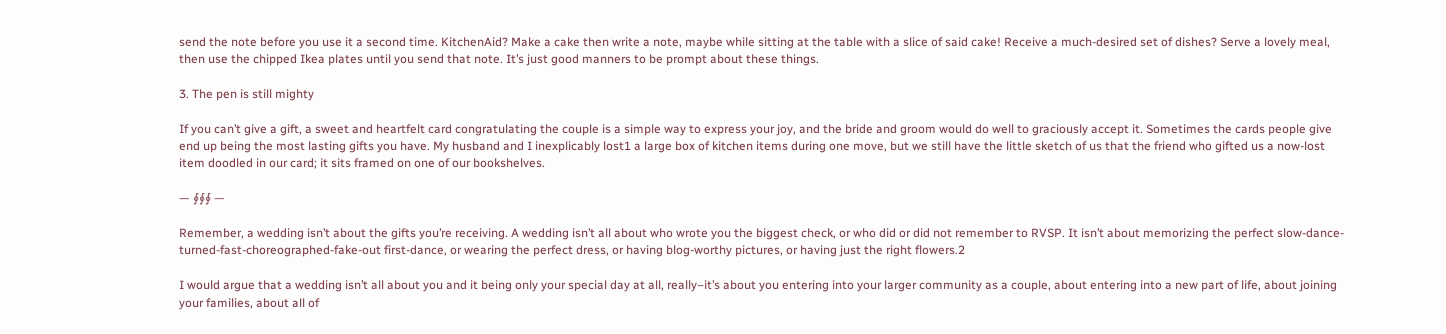send the note before you use it a second time. KitchenAid? Make a cake then write a note, maybe while sitting at the table with a slice of said cake! Receive a much-desired set of dishes? Serve a lovely meal, then use the chipped Ikea plates until you send that note. It’s just good manners to be prompt about these things.

3. The pen is still mighty

If you can’t give a gift, a sweet and heartfelt card congratulating the couple is a simple way to express your joy, and the bride and groom would do well to graciously accept it. Sometimes the cards people give end up being the most lasting gifts you have. My husband and I inexplicably lost1 a large box of kitchen items during one move, but we still have the little sketch of us that the friend who gifted us a now-lost item doodled in our card; it sits framed on one of our bookshelves.

— ∮∮∮ —

Remember, a wedding isn’t about the gifts you’re receiving. A wedding isn’t all about who wrote you the biggest check, or who did or did not remember to RVSP. It isn’t about memorizing the perfect slow-dance-turned-fast-choreographed-fake-out first-dance, or wearing the perfect dress, or having blog-worthy pictures, or having just the right flowers.2

I would argue that a wedding isn’t all about you and it being only your special day at all, really–it’s about you entering into your larger community as a couple, about entering into a new part of life, about joining your families, about all of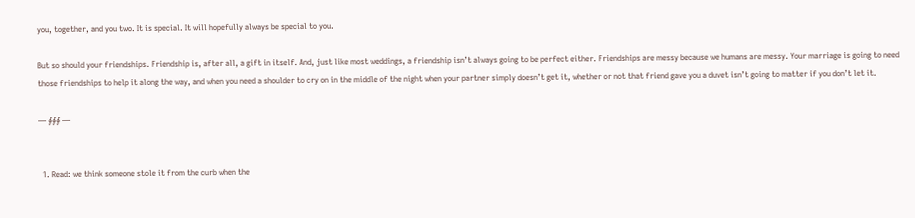you, together, and you two. It is special. It will hopefully always be special to you.

But so should your friendships. Friendship is, after all, a gift in itself. And, just like most weddings, a friendship isn’t always going to be perfect either. Friendships are messy because we humans are messy. Your marriage is going to need those friendships to help it along the way, and when you need a shoulder to cry on in the middle of the night when your partner simply doesn’t get it, whether or not that friend gave you a duvet isn’t going to matter if you don’t let it.

— ∮∮∮ —


  1. Read: we think someone stole it from the curb when the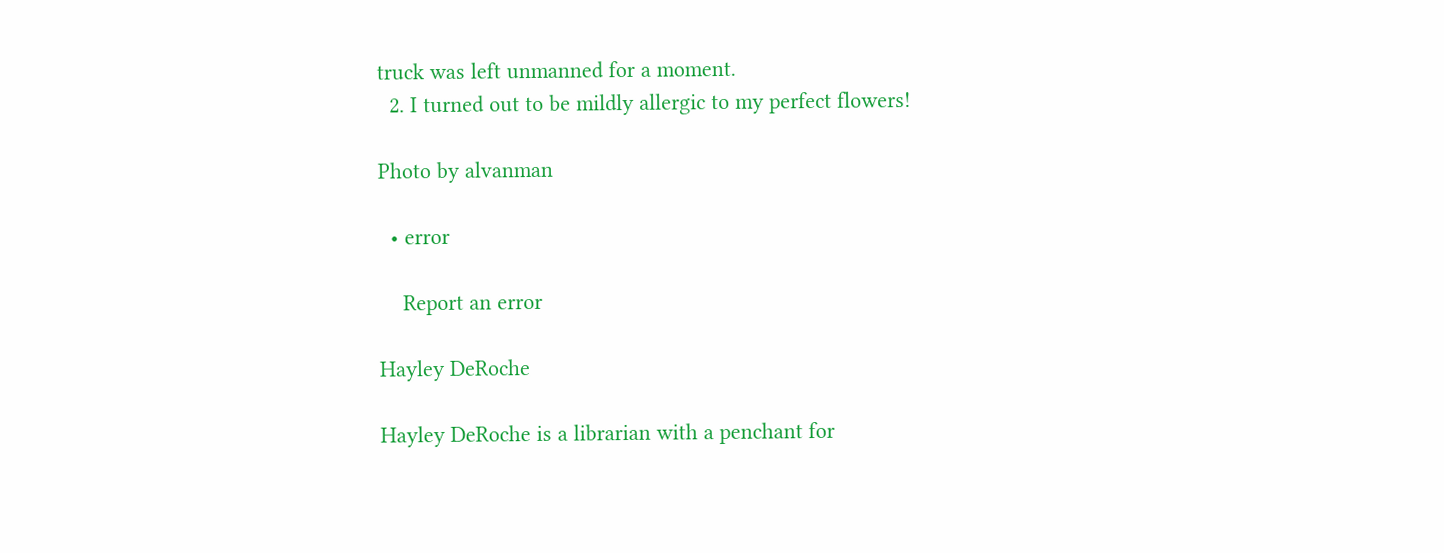truck was left unmanned for a moment.
  2. I turned out to be mildly allergic to my perfect flowers!

Photo by alvanman

  • error

    Report an error

Hayley DeRoche

Hayley DeRoche is a librarian with a penchant for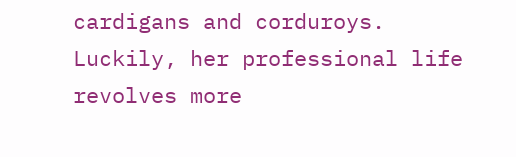cardigans and corduroys. Luckily, her professional life revolves more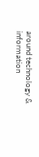around technology & information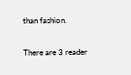than fashion.

There are 3 reader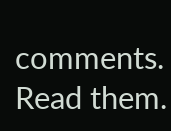comments. Read them.